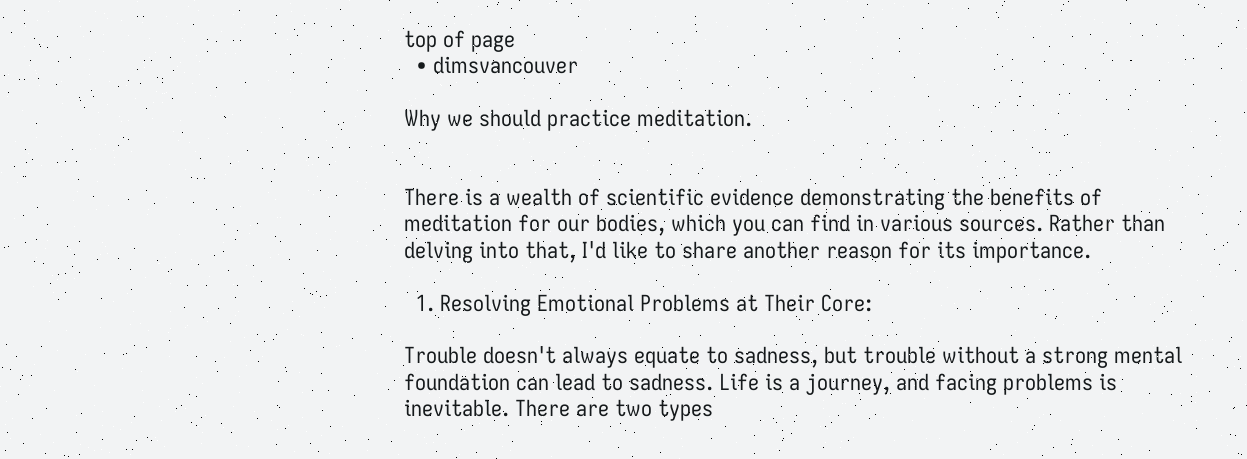top of page
  • dimsvancouver

Why we should practice meditation.


There is a wealth of scientific evidence demonstrating the benefits of meditation for our bodies, which you can find in various sources. Rather than delving into that, I'd like to share another reason for its importance.

  1. Resolving Emotional Problems at Their Core:

Trouble doesn't always equate to sadness, but trouble without a strong mental foundation can lead to sadness. Life is a journey, and facing problems is inevitable. There are two types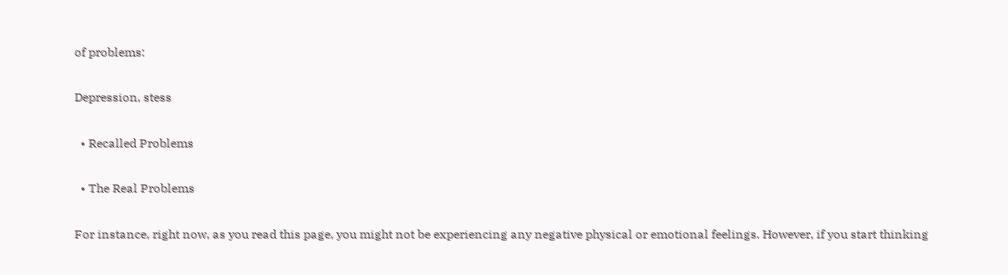of problems:

Depression, stess

  • Recalled Problems

  • The Real Problems

For instance, right now, as you read this page, you might not be experiencing any negative physical or emotional feelings. However, if you start thinking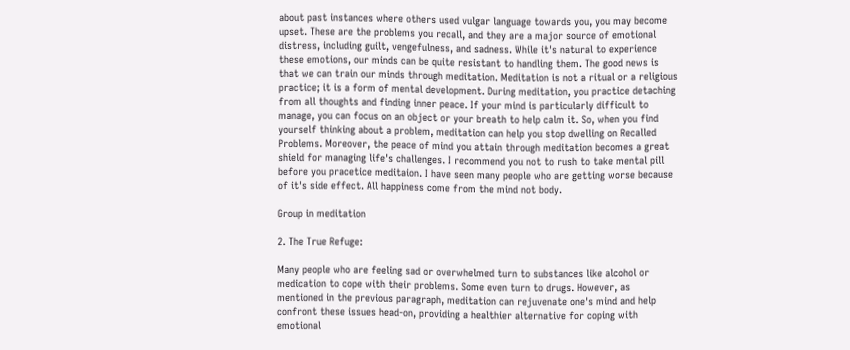about past instances where others used vulgar language towards you, you may become upset. These are the problems you recall, and they are a major source of emotional distress, including guilt, vengefulness, and sadness. While it's natural to experience these emotions, our minds can be quite resistant to handling them. The good news is that we can train our minds through meditation. Meditation is not a ritual or a religious practice; it is a form of mental development. During meditation, you practice detaching from all thoughts and finding inner peace. If your mind is particularly difficult to manage, you can focus on an object or your breath to help calm it. So, when you find yourself thinking about a problem, meditation can help you stop dwelling on Recalled Problems. Moreover, the peace of mind you attain through meditation becomes a great shield for managing life's challenges. I recommend you not to rush to take mental pill before you pracetice meditaion. I have seen many people who are getting worse because of it's side effect. All happiness come from the mind not body.

Group in meditation

2. The True Refuge:

Many people who are feeling sad or overwhelmed turn to substances like alcohol or medication to cope with their problems. Some even turn to drugs. However, as mentioned in the previous paragraph, meditation can rejuvenate one's mind and help confront these issues head-on, providing a healthier alternative for coping with emotional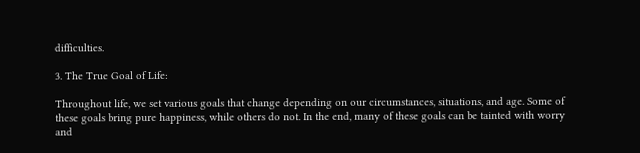difficulties.

3. The True Goal of Life:

Throughout life, we set various goals that change depending on our circumstances, situations, and age. Some of these goals bring pure happiness, while others do not. In the end, many of these goals can be tainted with worry and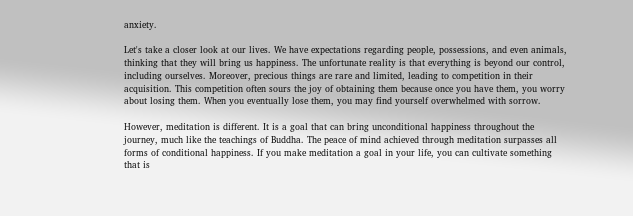anxiety.

Let's take a closer look at our lives. We have expectations regarding people, possessions, and even animals, thinking that they will bring us happiness. The unfortunate reality is that everything is beyond our control, including ourselves. Moreover, precious things are rare and limited, leading to competition in their acquisition. This competition often sours the joy of obtaining them because once you have them, you worry about losing them. When you eventually lose them, you may find yourself overwhelmed with sorrow.

However, meditation is different. It is a goal that can bring unconditional happiness throughout the journey, much like the teachings of Buddha. The peace of mind achieved through meditation surpasses all forms of conditional happiness. If you make meditation a goal in your life, you can cultivate something that is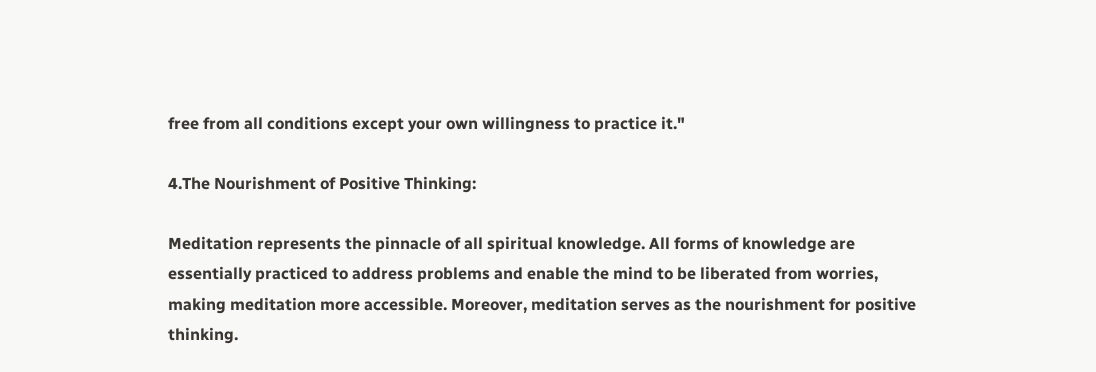free from all conditions except your own willingness to practice it."

4.The Nourishment of Positive Thinking:

Meditation represents the pinnacle of all spiritual knowledge. All forms of knowledge are essentially practiced to address problems and enable the mind to be liberated from worries, making meditation more accessible. Moreover, meditation serves as the nourishment for positive thinking.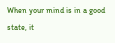When your mind is in a good state, it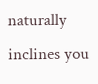naturally inclines you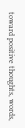toward positive thoughts, words,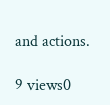and actions.

9 views0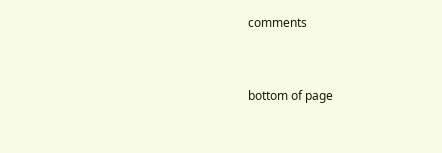comments


bottom of page